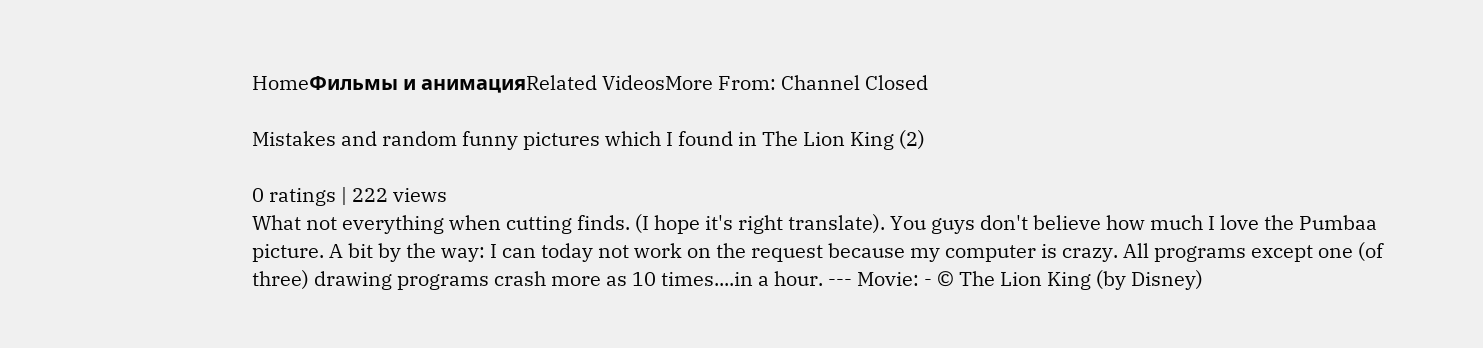HomeФильмы и анимацияRelated VideosMore From: Channel Closed

Mistakes and random funny pictures which I found in The Lion King (2)

0 ratings | 222 views
What not everything when cutting finds. (I hope it's right translate). You guys don't believe how much I love the Pumbaa picture. A bit by the way: I can today not work on the request because my computer is crazy. All programs except one (of three) drawing programs crash more as 10 times....in a hour. --- Movie: - © The Lion King (by Disney)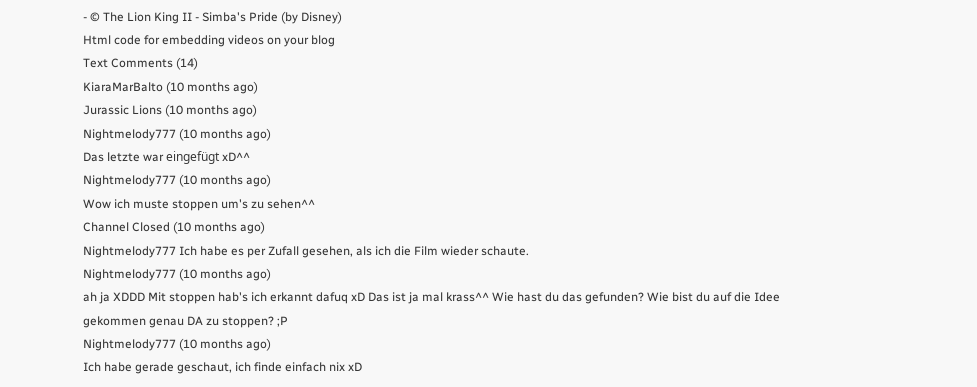- © The Lion King II - Simba's Pride (by Disney)
Html code for embedding videos on your blog
Text Comments (14)
KiaraMarBalto (10 months ago)
Jurassic Lions (10 months ago)
Nightmelody777 (10 months ago)
Das letzte war eingefügt xD^^
Nightmelody777 (10 months ago)
Wow ich muste stoppen um's zu sehen^^
Channel Closed (10 months ago)
Nightmelody777 Ich habe es per Zufall gesehen, als ich die Film wieder schaute.
Nightmelody777 (10 months ago)
ah ja XDDD Mit stoppen hab's ich erkannt dafuq xD Das ist ja mal krass^^ Wie hast du das gefunden? Wie bist du auf die Idee gekommen genau DA zu stoppen? ;P
Nightmelody777 (10 months ago)
Ich habe gerade geschaut, ich finde einfach nix xD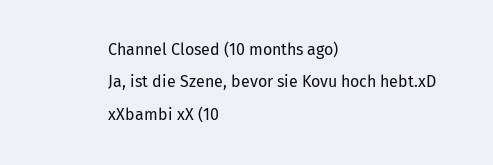Channel Closed (10 months ago)
Ja, ist die Szene, bevor sie Kovu hoch hebt.xD
xXbambi xX (10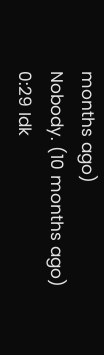months ago)
Nobody. (10 months ago)
0:29 Idk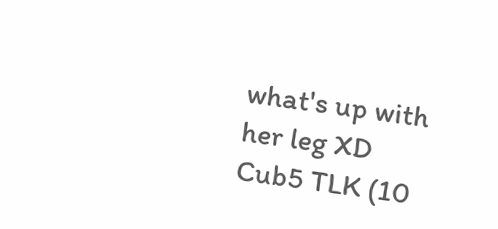what's up with her leg XD
Cub5 TLK (10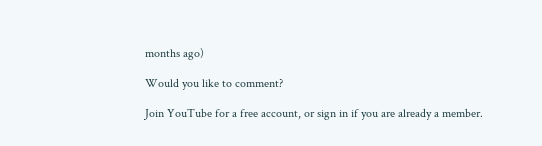months ago)

Would you like to comment?

Join YouTube for a free account, or sign in if you are already a member.